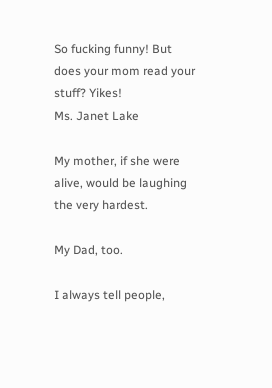So fucking funny! But does your mom read your stuff? Yikes!
Ms. Janet Lake

My mother, if she were alive, would be laughing the very hardest.

My Dad, too.

I always tell people,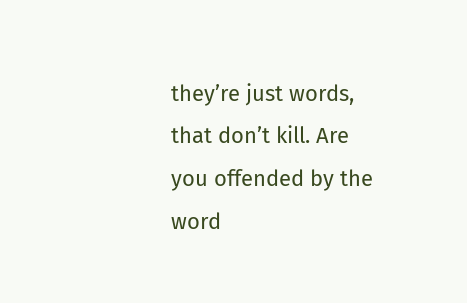they’re just words, that don’t kill. Are you offended by the word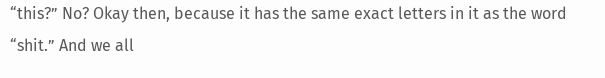“this?” No? Okay then, because it has the same exact letters in it as the word “shit.” And we all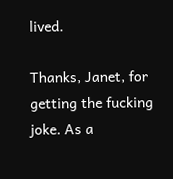lived.

Thanks, Janet, for getting the fucking joke. As a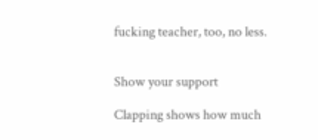fucking teacher, too, no less.


Show your support

Clapping shows how much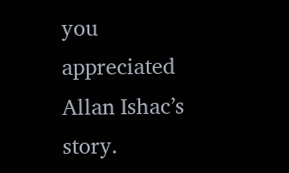you appreciated Allan Ishac’s story.